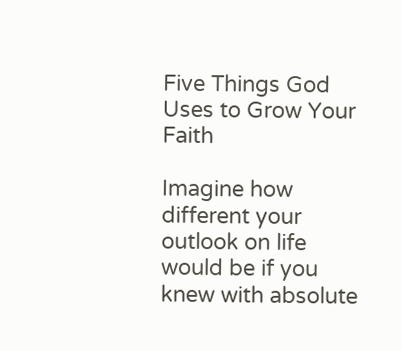Five Things God Uses to Grow Your Faith

Imagine how different your outlook on life would be if you knew with absolute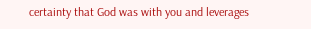certainty that God was with you and leverages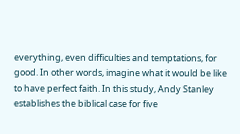everything, even difficulties and temptations, for good. In other words, imagine what it would be like to have perfect faith. In this study, Andy Stanley establishes the biblical case for five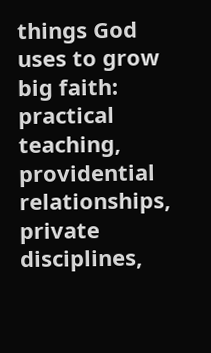things God uses to grow big faith: practical teaching, providential relationships, private disciplines,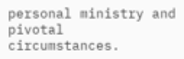personal ministry and pivotal circumstances.